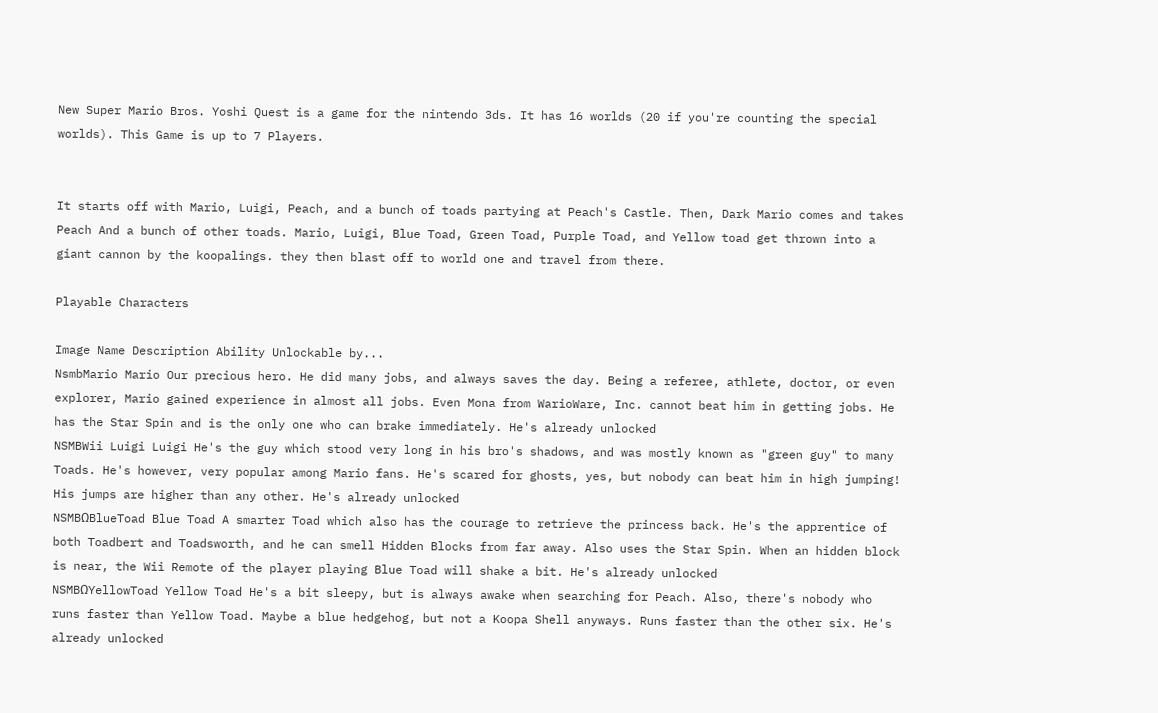New Super Mario Bros. Yoshi Quest is a game for the nintendo 3ds. It has 16 worlds (20 if you're counting the special worlds). This Game is up to 7 Players.


It starts off with Mario, Luigi, Peach, and a bunch of toads partying at Peach's Castle. Then, Dark Mario comes and takes Peach And a bunch of other toads. Mario, Luigi, Blue Toad, Green Toad, Purple Toad, and Yellow toad get thrown into a giant cannon by the koopalings. they then blast off to world one and travel from there.

Playable Characters

Image Name Description Ability Unlockable by...
NsmbMario Mario Our precious hero. He did many jobs, and always saves the day. Being a referee, athlete, doctor, or even explorer, Mario gained experience in almost all jobs. Even Mona from WarioWare, Inc. cannot beat him in getting jobs. He has the Star Spin and is the only one who can brake immediately. He's already unlocked
NSMBWii Luigi Luigi He's the guy which stood very long in his bro's shadows, and was mostly known as "green guy" to many Toads. He's however, very popular among Mario fans. He's scared for ghosts, yes, but nobody can beat him in high jumping! His jumps are higher than any other. He's already unlocked
NSMBΩBlueToad Blue Toad A smarter Toad which also has the courage to retrieve the princess back. He's the apprentice of both Toadbert and Toadsworth, and he can smell Hidden Blocks from far away. Also uses the Star Spin. When an hidden block is near, the Wii Remote of the player playing Blue Toad will shake a bit. He's already unlocked
NSMBΩYellowToad Yellow Toad He's a bit sleepy, but is always awake when searching for Peach. Also, there's nobody who runs faster than Yellow Toad. Maybe a blue hedgehog, but not a Koopa Shell anyways. Runs faster than the other six. He's already unlocked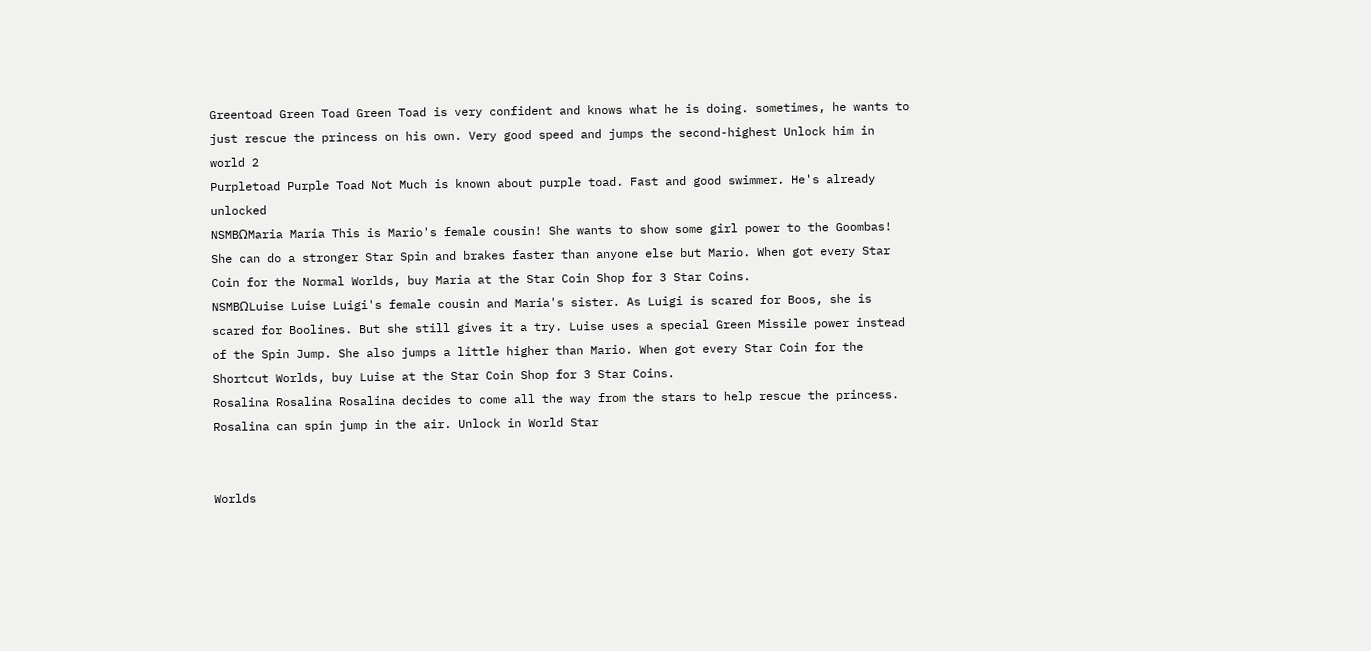Greentoad Green Toad Green Toad is very confident and knows what he is doing. sometimes, he wants to just rescue the princess on his own. Very good speed and jumps the second-highest Unlock him in world 2
Purpletoad Purple Toad Not Much is known about purple toad. Fast and good swimmer. He's already unlocked
NSMBΩMaria Maria This is Mario's female cousin! She wants to show some girl power to the Goombas! She can do a stronger Star Spin and brakes faster than anyone else but Mario. When got every Star Coin for the Normal Worlds, buy Maria at the Star Coin Shop for 3 Star Coins.
NSMBΩLuise Luise Luigi's female cousin and Maria's sister. As Luigi is scared for Boos, she is scared for Boolines. But she still gives it a try. Luise uses a special Green Missile power instead of the Spin Jump. She also jumps a little higher than Mario. When got every Star Coin for the Shortcut Worlds, buy Luise at the Star Coin Shop for 3 Star Coins.
Rosalina Rosalina Rosalina decides to come all the way from the stars to help rescue the princess. Rosalina can spin jump in the air. Unlock in World Star


Worlds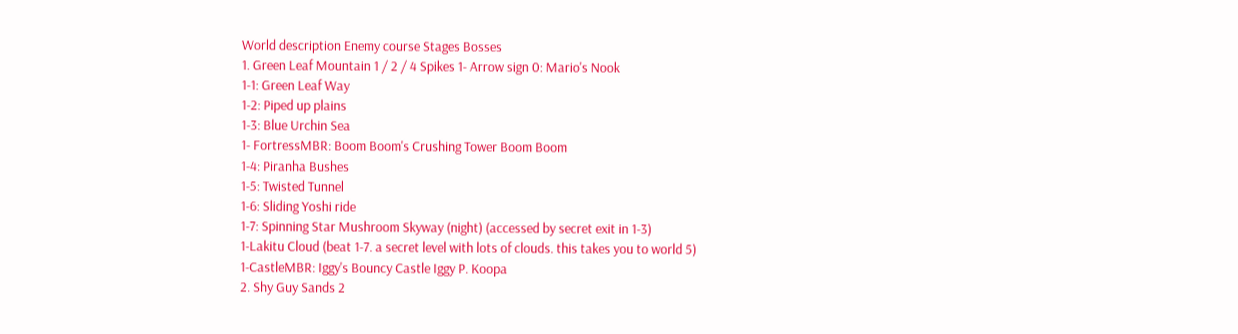World description Enemy course Stages Bosses
1. Green Leaf Mountain 1 / 2 / 4 Spikes 1- Arrow sign 0: Mario's Nook
1-1: Green Leaf Way
1-2: Piped up plains
1-3: Blue Urchin Sea
1- FortressMBR: Boom Boom's Crushing Tower Boom Boom
1-4: Piranha Bushes
1-5: Twisted Tunnel
1-6: Sliding Yoshi ride
1-7: Spinning Star Mushroom Skyway (night) (accessed by secret exit in 1-3)
1-Lakitu Cloud (beat 1-7. a secret level with lots of clouds. this takes you to world 5)
1-CastleMBR: Iggy's Bouncy Castle Iggy P. Koopa
2. Shy Guy Sands 2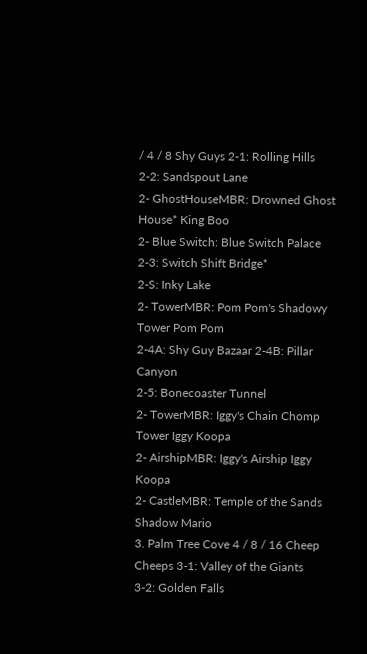/ 4 / 8 Shy Guys 2-1: Rolling Hills
2-2: Sandspout Lane
2- GhostHouseMBR: Drowned Ghost House* King Boo
2- Blue Switch: Blue Switch Palace
2-3: Switch Shift Bridge*
2-S: Inky Lake
2- TowerMBR: Pom Pom's Shadowy Tower Pom Pom
2-4A: Shy Guy Bazaar 2-4B: Pillar Canyon
2-5: Bonecoaster Tunnel
2- TowerMBR: Iggy's Chain Chomp Tower Iggy Koopa
2- AirshipMBR: Iggy's Airship Iggy Koopa
2- CastleMBR: Temple of the Sands Shadow Mario
3. Palm Tree Cove 4 / 8 / 16 Cheep Cheeps 3-1: Valley of the Giants
3-2: Golden Falls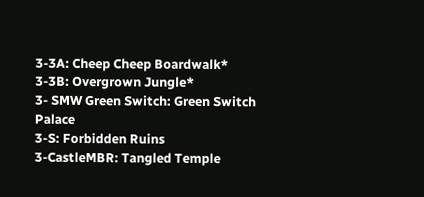3-3A: Cheep Cheep Boardwalk* 3-3B: Overgrown Jungle*
3- SMW Green Switch: Green Switch Palace
3-S: Forbidden Ruins
3-CastleMBR: Tangled Temple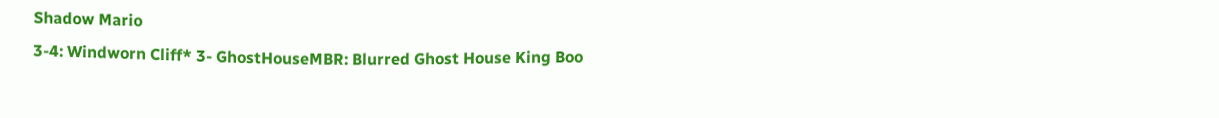Shadow Mario
3-4: Windworn Cliff* 3- GhostHouseMBR: Blurred Ghost House King Boo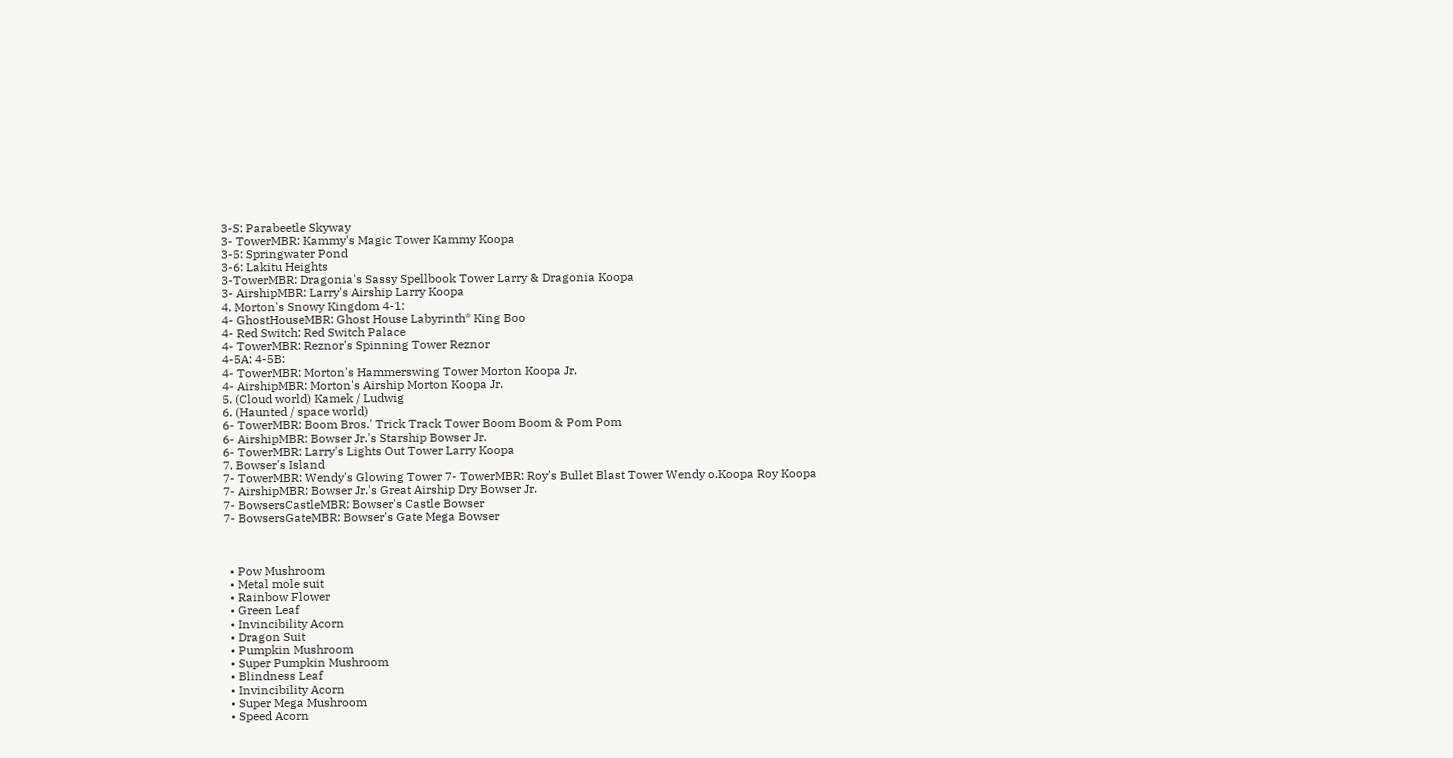3-S: Parabeetle Skyway
3- TowerMBR: Kammy's Magic Tower Kammy Koopa
3-5: Springwater Pond
3-6: Lakitu Heights
3-TowerMBR: Dragonia's Sassy Spellbook Tower Larry & Dragonia Koopa
3- AirshipMBR: Larry's Airship Larry Koopa
4. Morton's Snowy Kingdom 4-1:
4- GhostHouseMBR: Ghost House Labyrinth* King Boo
4- Red Switch: Red Switch Palace
4- TowerMBR: Reznor's Spinning Tower Reznor
4-5A: 4-5B:
4- TowerMBR: Morton's Hammerswing Tower Morton Koopa Jr.
4- AirshipMBR: Morton's Airship Morton Koopa Jr.
5. (Cloud world) Kamek / Ludwig
6. (Haunted / space world)
6- TowerMBR: Boom Bros.' Trick Track Tower Boom Boom & Pom Pom
6- AirshipMBR: Bowser Jr.'s Starship Bowser Jr.
6- TowerMBR: Larry's Lights Out Tower Larry Koopa
7. Bowser's Island
7- TowerMBR: Wendy's Glowing Tower 7- TowerMBR: Roy's Bullet Blast Tower Wendy o.Koopa Roy Koopa
7- AirshipMBR: Bowser Jr.'s Great Airship Dry Bowser Jr.
7- BowsersCastleMBR: Bowser's Castle Bowser
7- BowsersGateMBR: Bowser's Gate Mega Bowser



  • Pow Mushroom
  • Metal mole suit
  • Rainbow Flower
  • Green Leaf
  • Invincibility Acorn
  • Dragon Suit
  • Pumpkin Mushroom
  • Super Pumpkin Mushroom
  • Blindness Leaf
  • Invincibility Acorn
  • Super Mega Mushroom
  • Speed Acorn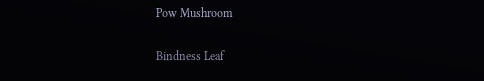Pow Mushroom

Bindness Leaf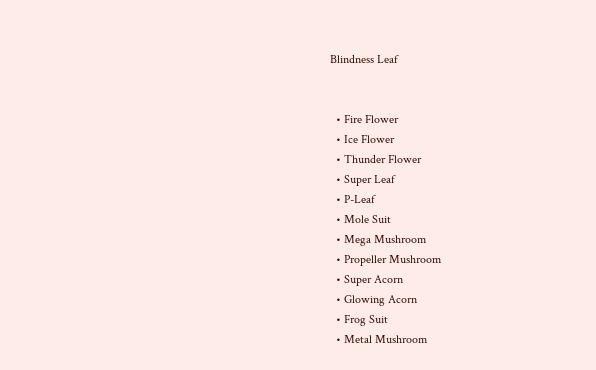Blindness Leaf


  • Fire Flower
  • Ice Flower
  • Thunder Flower
  • Super Leaf
  • P-Leaf
  • Mole Suit
  • Mega Mushroom
  • Propeller Mushroom
  • Super Acorn
  • Glowing Acorn
  • Frog Suit
  • Metal Mushroom